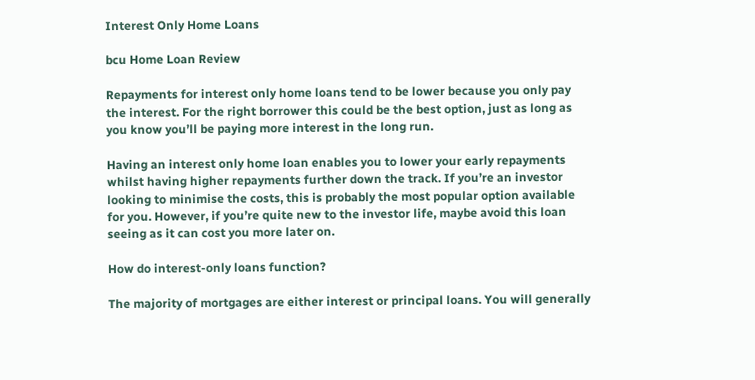Interest Only Home Loans

bcu Home Loan Review

Repayments for interest only home loans tend to be lower because you only pay the interest. For the right borrower this could be the best option, just as long as you know you’ll be paying more interest in the long run.

Having an interest only home loan enables you to lower your early repayments whilst having higher repayments further down the track. If you’re an investor looking to minimise the costs, this is probably the most popular option available for you. However, if you’re quite new to the investor life, maybe avoid this loan seeing as it can cost you more later on.

How do interest-only loans function?

The majority of mortgages are either interest or principal loans. You will generally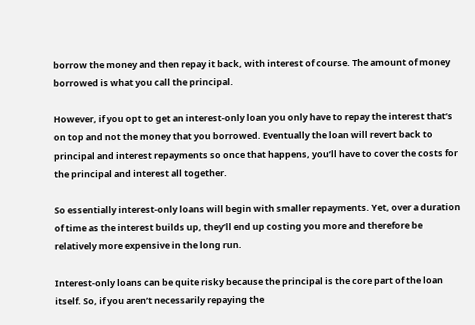borrow the money and then repay it back, with interest of course. The amount of money borrowed is what you call the principal.

However, if you opt to get an interest-only loan you only have to repay the interest that’s on top and not the money that you borrowed. Eventually the loan will revert back to principal and interest repayments so once that happens, you’ll have to cover the costs for the principal and interest all together.

So essentially interest-only loans will begin with smaller repayments. Yet, over a duration of time as the interest builds up, they’ll end up costing you more and therefore be relatively more expensive in the long run.

Interest-only loans can be quite risky because the principal is the core part of the loan itself. So, if you aren’t necessarily repaying the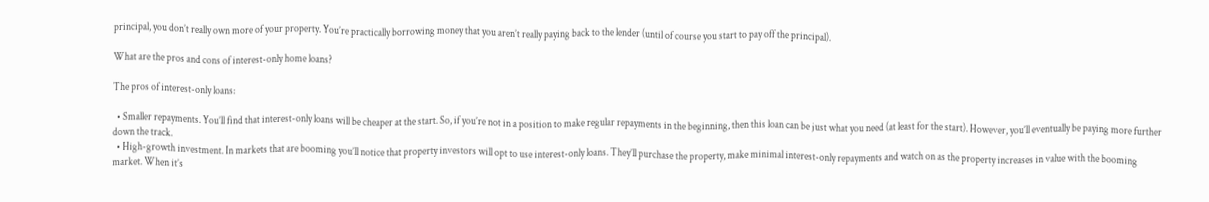principal, you don’t really own more of your property. You’re practically borrowing money that you aren’t really paying back to the lender (until of course you start to pay off the principal).

What are the pros and cons of interest-only home loans?

The pros of interest-only loans:

  • Smaller repayments. You’ll find that interest-only loans will be cheaper at the start. So, if you’re not in a position to make regular repayments in the beginning, then this loan can be just what you need (at least for the start). However, you’ll eventually be paying more further down the track.
  • High-growth investment. In markets that are booming you’ll notice that property investors will opt to use interest-only loans. They’ll purchase the property, make minimal interest-only repayments and watch on as the property increases in value with the booming market. When it’s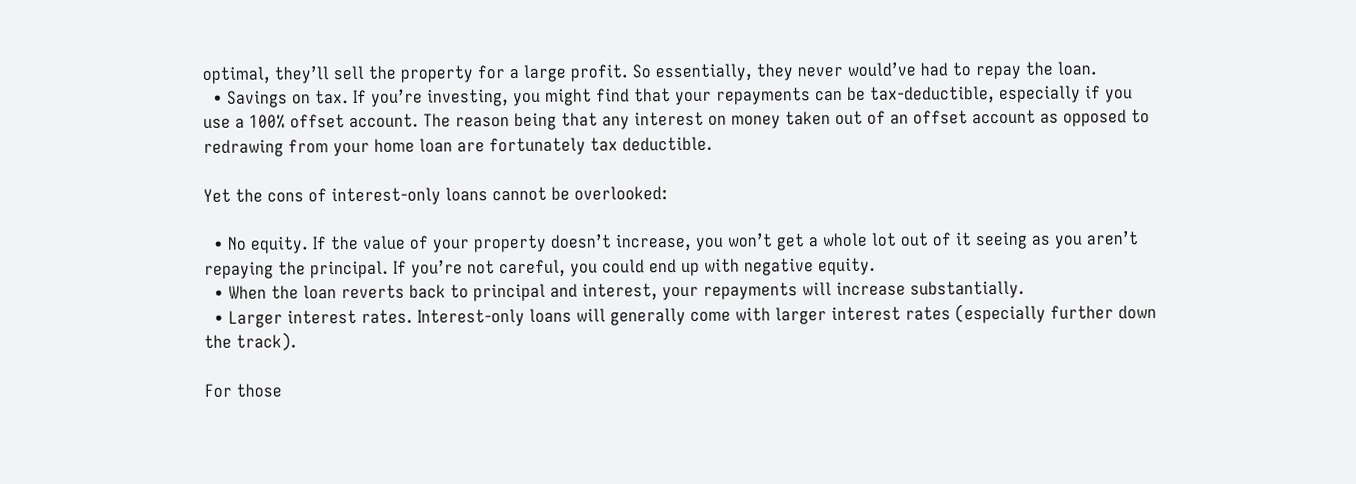optimal, they’ll sell the property for a large profit. So essentially, they never would’ve had to repay the loan.
  • Savings on tax. If you’re investing, you might find that your repayments can be tax-deductible, especially if you use a 100% offset account. The reason being that any interest on money taken out of an offset account as opposed to redrawing from your home loan are fortunately tax deductible.

Yet the cons of interest-only loans cannot be overlooked:

  • No equity. If the value of your property doesn’t increase, you won’t get a whole lot out of it seeing as you aren’t repaying the principal. If you’re not careful, you could end up with negative equity.
  • When the loan reverts back to principal and interest, your repayments will increase substantially.
  • Larger interest rates. Interest-only loans will generally come with larger interest rates (especially further down the track).

For those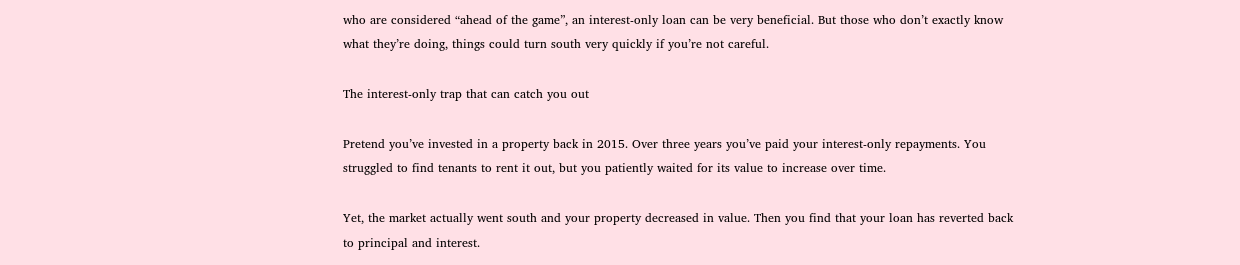who are considered “ahead of the game”, an interest-only loan can be very beneficial. But those who don’t exactly know what they’re doing, things could turn south very quickly if you’re not careful.

The interest-only trap that can catch you out

Pretend you’ve invested in a property back in 2015. Over three years you’ve paid your interest-only repayments. You struggled to find tenants to rent it out, but you patiently waited for its value to increase over time.

Yet, the market actually went south and your property decreased in value. Then you find that your loan has reverted back to principal and interest.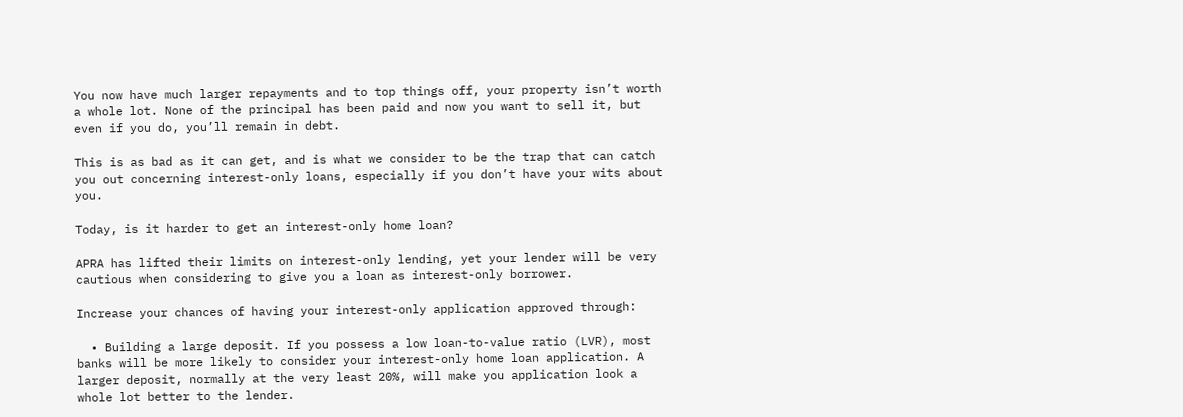You now have much larger repayments and to top things off, your property isn’t worth a whole lot. None of the principal has been paid and now you want to sell it, but even if you do, you’ll remain in debt.

This is as bad as it can get, and is what we consider to be the trap that can catch you out concerning interest-only loans, especially if you don’t have your wits about you.

Today, is it harder to get an interest-only home loan?

APRA has lifted their limits on interest-only lending, yet your lender will be very cautious when considering to give you a loan as interest-only borrower.

Increase your chances of having your interest-only application approved through:

  • Building a large deposit. If you possess a low loan-to-value ratio (LVR), most banks will be more likely to consider your interest-only home loan application. A larger deposit, normally at the very least 20%, will make you application look a whole lot better to the lender.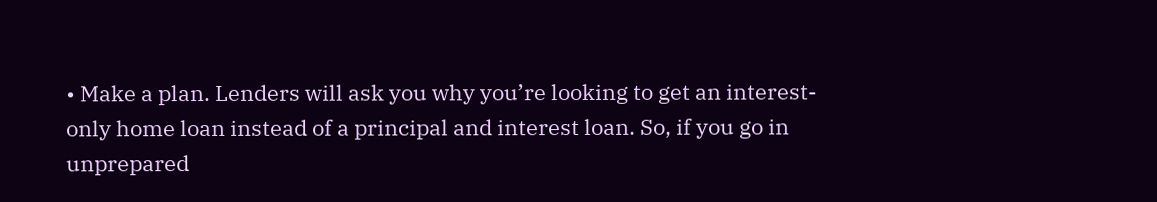• Make a plan. Lenders will ask you why you’re looking to get an interest-only home loan instead of a principal and interest loan. So, if you go in unprepared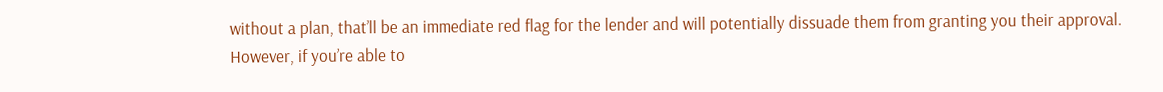without a plan, that’ll be an immediate red flag for the lender and will potentially dissuade them from granting you their approval. However, if you’re able to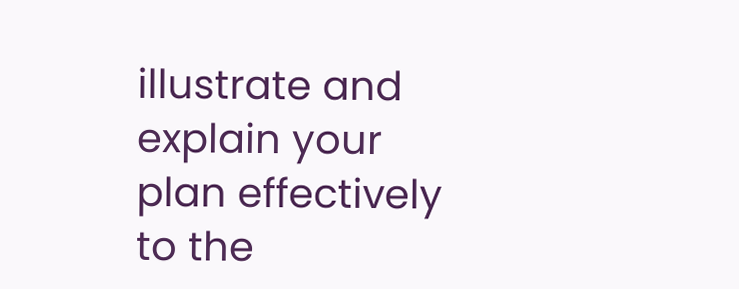illustrate and explain your plan effectively to the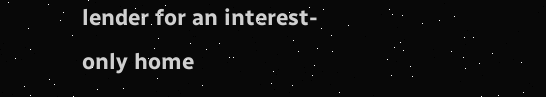lender for an interest-only home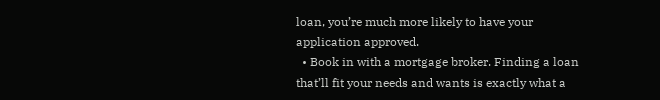loan, you’re much more likely to have your application approved.
  • Book in with a mortgage broker. Finding a loan that’ll fit your needs and wants is exactly what a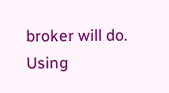broker will do. Using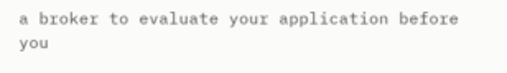a broker to evaluate your application before you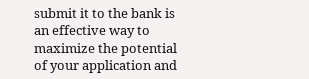submit it to the bank is an effective way to maximize the potential of your application and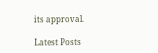its approval.

Latest Posts